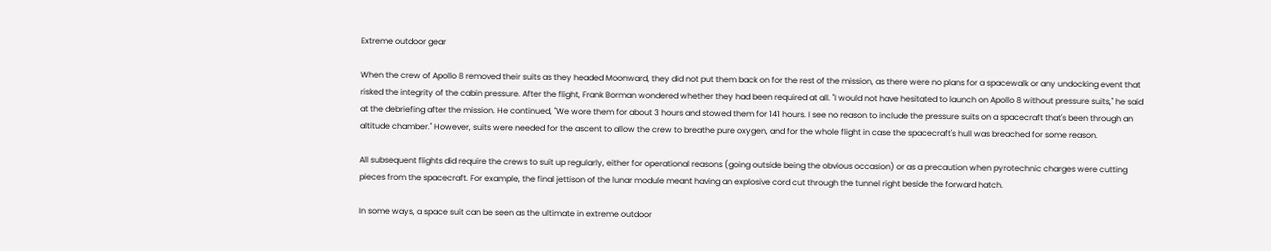Extreme outdoor gear

When the crew of Apollo 8 removed their suits as they headed Moonward, they did not put them back on for the rest of the mission, as there were no plans for a spacewalk or any undocking event that risked the integrity of the cabin pressure. After the flight, Frank Borman wondered whether they had been required at all. "I would not have hesitated to launch on Apollo 8 without pressure suits,'' he said at the debriefing after the mission. He continued, "We wore them for about 3 hours and stowed them for 141 hours. I see no reason to include the pressure suits on a spacecraft that's been through an altitude chamber.'' However, suits were needed for the ascent to allow the crew to breathe pure oxygen, and for the whole flight in case the spacecraft's hull was breached for some reason.

All subsequent flights did require the crews to suit up regularly, either for operational reasons (going outside being the obvious occasion) or as a precaution when pyrotechnic charges were cutting pieces from the spacecraft. For example, the final jettison of the lunar module meant having an explosive cord cut through the tunnel right beside the forward hatch.

In some ways, a space suit can be seen as the ultimate in extreme outdoor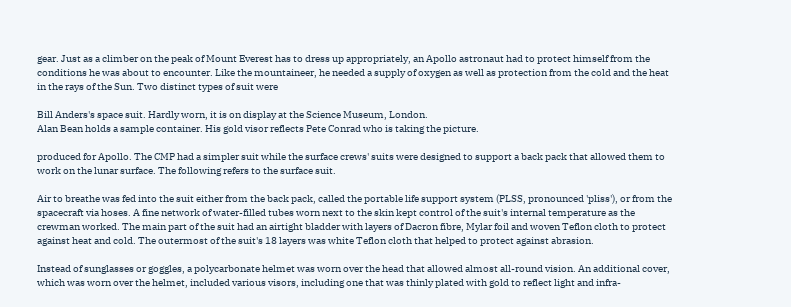gear. Just as a climber on the peak of Mount Everest has to dress up appropriately, an Apollo astronaut had to protect himself from the conditions he was about to encounter. Like the mountaineer, he needed a supply of oxygen as well as protection from the cold and the heat in the rays of the Sun. Two distinct types of suit were

Bill Anders's space suit. Hardly worn, it is on display at the Science Museum, London.
Alan Bean holds a sample container. His gold visor reflects Pete Conrad who is taking the picture.

produced for Apollo. The CMP had a simpler suit while the surface crews' suits were designed to support a back pack that allowed them to work on the lunar surface. The following refers to the surface suit.

Air to breathe was fed into the suit either from the back pack, called the portable life support system (PLSS, pronounced 'pliss'), or from the spacecraft via hoses. A fine network of water-filled tubes worn next to the skin kept control of the suit's internal temperature as the crewman worked. The main part of the suit had an airtight bladder with layers of Dacron fibre, Mylar foil and woven Teflon cloth to protect against heat and cold. The outermost of the suit's 18 layers was white Teflon cloth that helped to protect against abrasion.

Instead of sunglasses or goggles, a polycarbonate helmet was worn over the head that allowed almost all-round vision. An additional cover, which was worn over the helmet, included various visors, including one that was thinly plated with gold to reflect light and infra-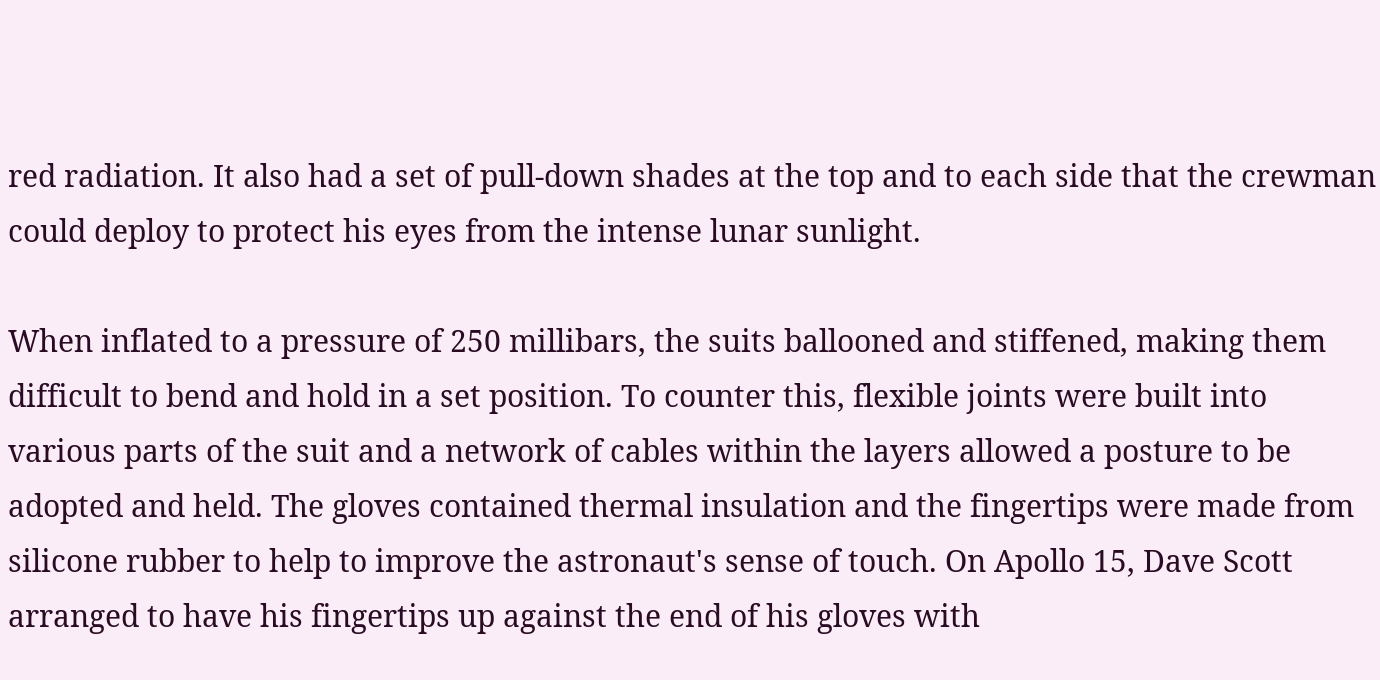red radiation. It also had a set of pull-down shades at the top and to each side that the crewman could deploy to protect his eyes from the intense lunar sunlight.

When inflated to a pressure of 250 millibars, the suits ballooned and stiffened, making them difficult to bend and hold in a set position. To counter this, flexible joints were built into various parts of the suit and a network of cables within the layers allowed a posture to be adopted and held. The gloves contained thermal insulation and the fingertips were made from silicone rubber to help to improve the astronaut's sense of touch. On Apollo 15, Dave Scott arranged to have his fingertips up against the end of his gloves with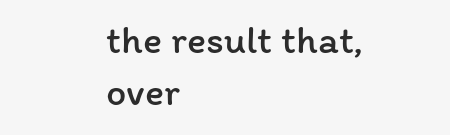the result that, over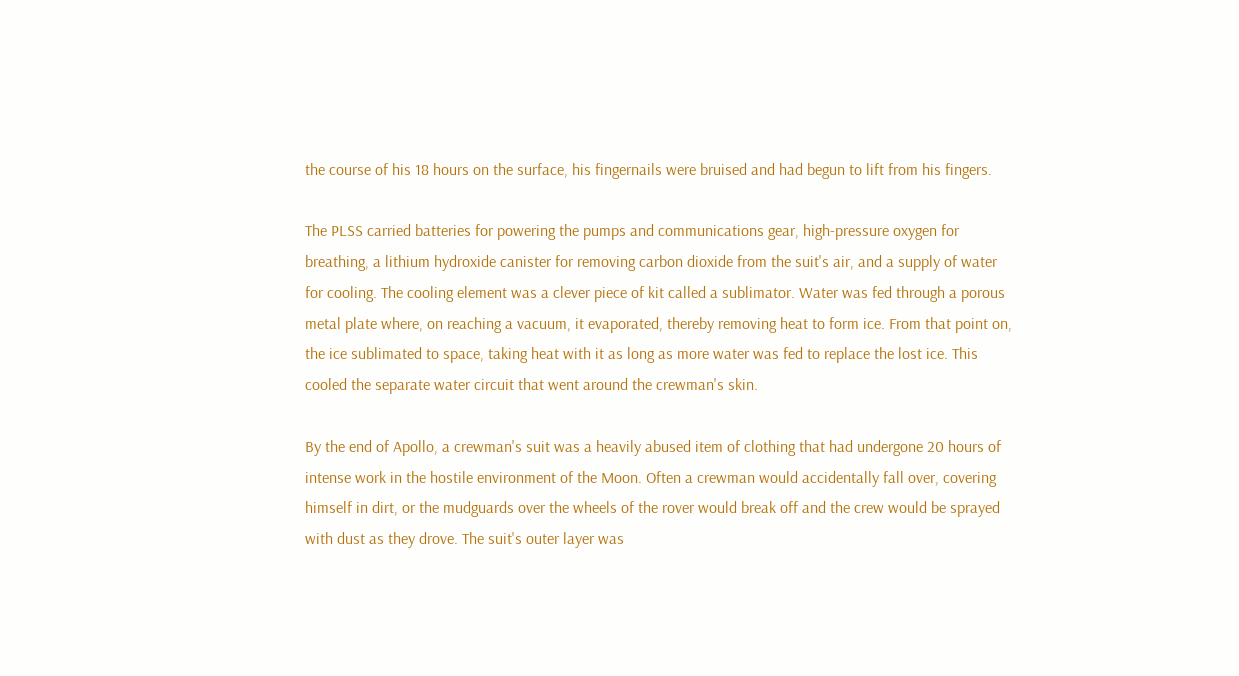the course of his 18 hours on the surface, his fingernails were bruised and had begun to lift from his fingers.

The PLSS carried batteries for powering the pumps and communications gear, high-pressure oxygen for breathing, a lithium hydroxide canister for removing carbon dioxide from the suit's air, and a supply of water for cooling. The cooling element was a clever piece of kit called a sublimator. Water was fed through a porous metal plate where, on reaching a vacuum, it evaporated, thereby removing heat to form ice. From that point on, the ice sublimated to space, taking heat with it as long as more water was fed to replace the lost ice. This cooled the separate water circuit that went around the crewman's skin.

By the end of Apollo, a crewman's suit was a heavily abused item of clothing that had undergone 20 hours of intense work in the hostile environment of the Moon. Often a crewman would accidentally fall over, covering himself in dirt, or the mudguards over the wheels of the rover would break off and the crew would be sprayed with dust as they drove. The suit's outer layer was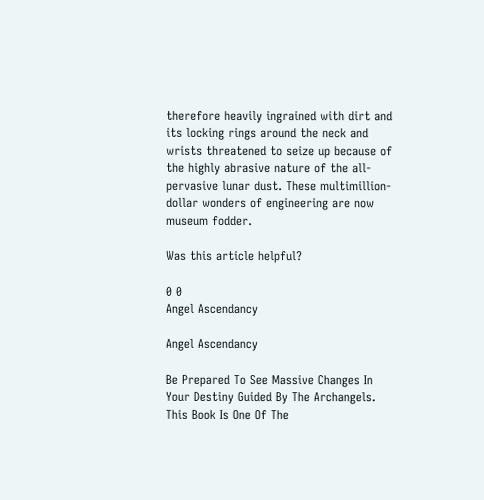therefore heavily ingrained with dirt and its locking rings around the neck and wrists threatened to seize up because of the highly abrasive nature of the all-pervasive lunar dust. These multimillion-dollar wonders of engineering are now museum fodder.

Was this article helpful?

0 0
Angel Ascendancy

Angel Ascendancy

Be Prepared To See Massive Changes In Your Destiny Guided By The Archangels. This Book Is One Of The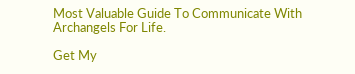Most Valuable Guide To Communicate With Archangels For Life.

Get My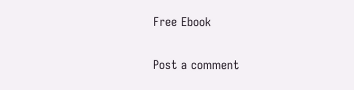Free Ebook

Post a comment